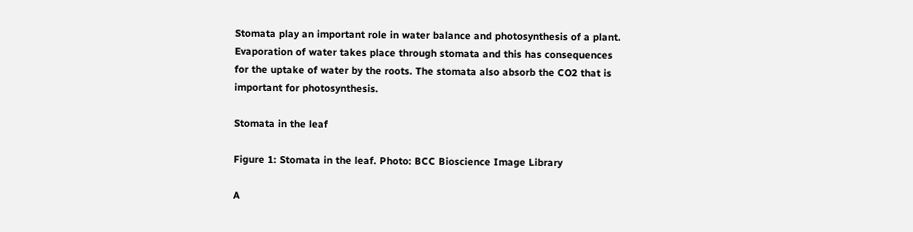Stomata play an important role in water balance and photosynthesis of a plant. Evaporation of water takes place through stomata and this has consequences for the uptake of water by the roots. The stomata also absorb the CO2 that is important for photosynthesis.

Stomata in the leaf

Figure 1: Stomata in the leaf. Photo: BCC Bioscience Image Library

A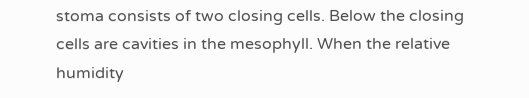stoma consists of two closing cells. Below the closing cells are cavities in the mesophyll. When the relative humidity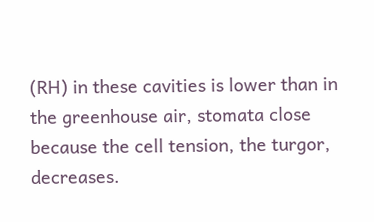(RH) in these cavities is lower than in the greenhouse air, stomata close because the cell tension, the turgor, decreases.